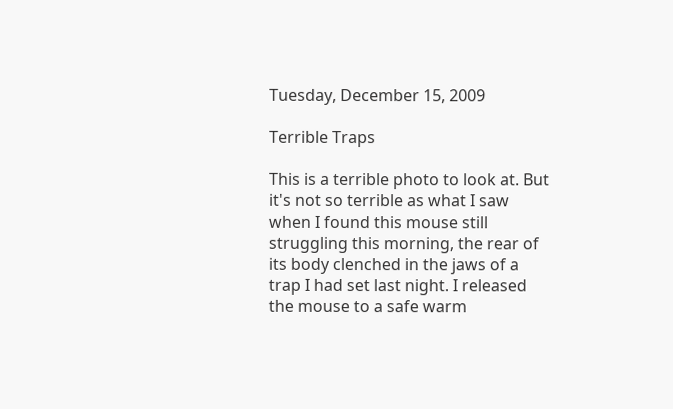Tuesday, December 15, 2009

Terrible Traps

This is a terrible photo to look at. But it's not so terrible as what I saw when I found this mouse still struggling this morning, the rear of its body clenched in the jaws of a trap I had set last night. I released the mouse to a safe warm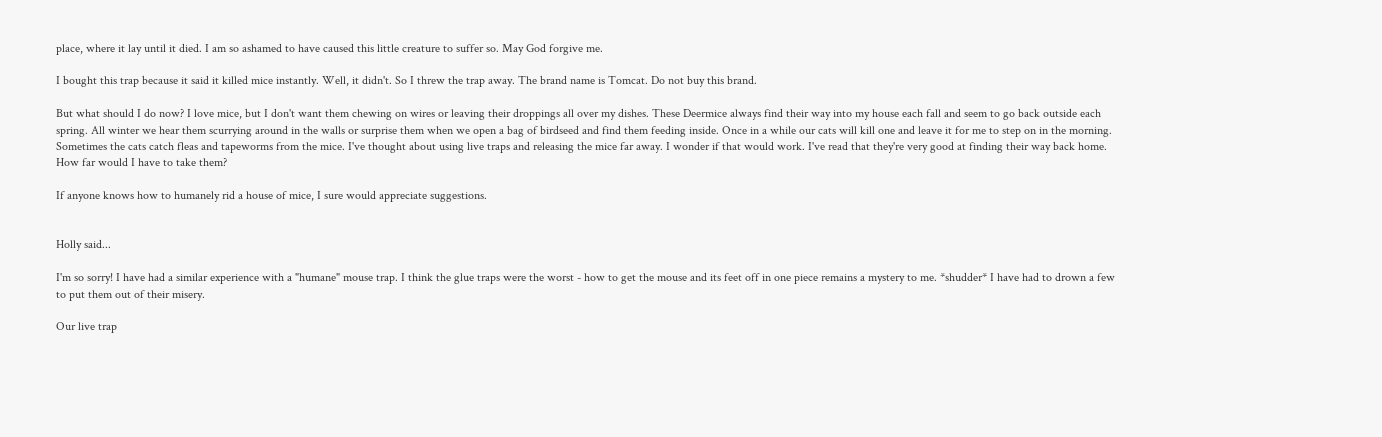place, where it lay until it died. I am so ashamed to have caused this little creature to suffer so. May God forgive me.

I bought this trap because it said it killed mice instantly. Well, it didn't. So I threw the trap away. The brand name is Tomcat. Do not buy this brand.

But what should I do now? I love mice, but I don't want them chewing on wires or leaving their droppings all over my dishes. These Deermice always find their way into my house each fall and seem to go back outside each spring. All winter we hear them scurrying around in the walls or surprise them when we open a bag of birdseed and find them feeding inside. Once in a while our cats will kill one and leave it for me to step on in the morning. Sometimes the cats catch fleas and tapeworms from the mice. I've thought about using live traps and releasing the mice far away. I wonder if that would work. I've read that they're very good at finding their way back home. How far would I have to take them?

If anyone knows how to humanely rid a house of mice, I sure would appreciate suggestions.


Holly said...

I'm so sorry! I have had a similar experience with a "humane" mouse trap. I think the glue traps were the worst - how to get the mouse and its feet off in one piece remains a mystery to me. *shudder* I have had to drown a few to put them out of their misery.

Our live trap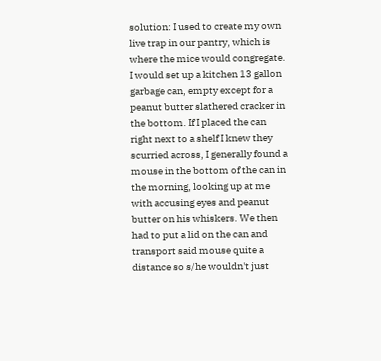solution: I used to create my own live trap in our pantry, which is where the mice would congregate. I would set up a kitchen 13 gallon garbage can, empty except for a peanut butter slathered cracker in the bottom. If I placed the can right next to a shelf I knew they scurried across, I generally found a mouse in the bottom of the can in the morning, looking up at me with accusing eyes and peanut butter on his whiskers. We then had to put a lid on the can and transport said mouse quite a distance so s/he wouldn't just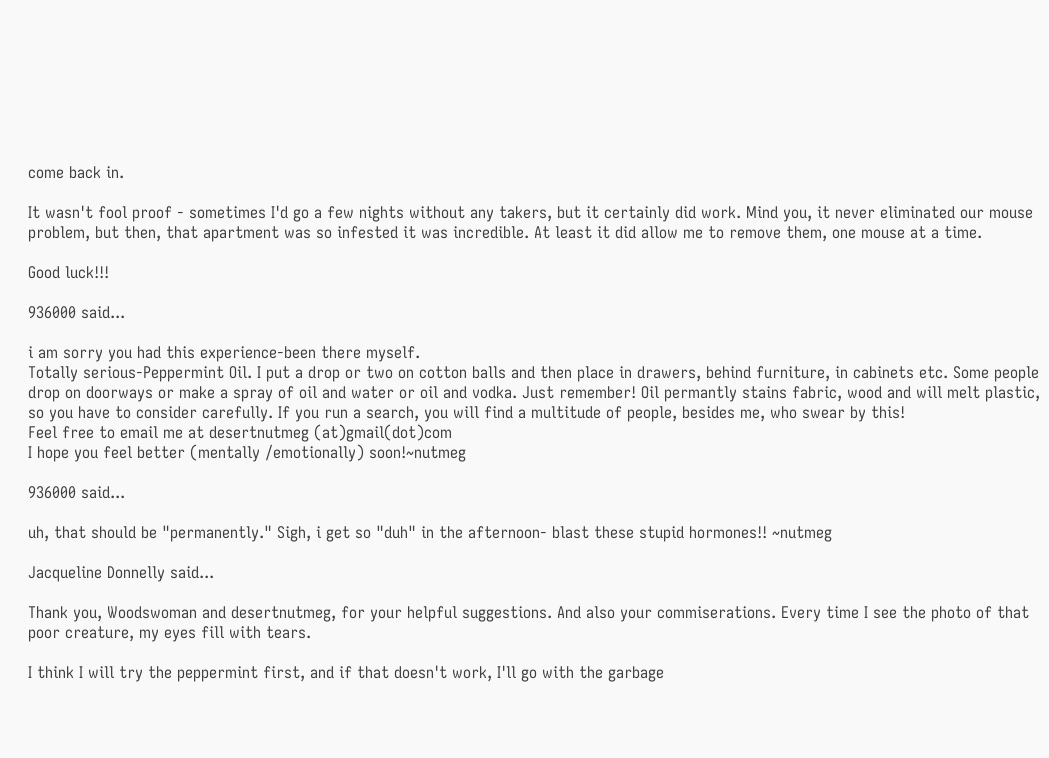come back in.

It wasn't fool proof - sometimes I'd go a few nights without any takers, but it certainly did work. Mind you, it never eliminated our mouse problem, but then, that apartment was so infested it was incredible. At least it did allow me to remove them, one mouse at a time.

Good luck!!!

936000 said...

i am sorry you had this experience-been there myself.
Totally serious-Peppermint Oil. I put a drop or two on cotton balls and then place in drawers, behind furniture, in cabinets etc. Some people drop on doorways or make a spray of oil and water or oil and vodka. Just remember! Oil permantly stains fabric, wood and will melt plastic, so you have to consider carefully. If you run a search, you will find a multitude of people, besides me, who swear by this!
Feel free to email me at desertnutmeg (at)gmail(dot)com
I hope you feel better (mentally /emotionally) soon!~nutmeg

936000 said...

uh, that should be "permanently." Sigh, i get so "duh" in the afternoon- blast these stupid hormones!! ~nutmeg

Jacqueline Donnelly said...

Thank you, Woodswoman and desertnutmeg, for your helpful suggestions. And also your commiserations. Every time I see the photo of that poor creature, my eyes fill with tears.

I think I will try the peppermint first, and if that doesn't work, I'll go with the garbage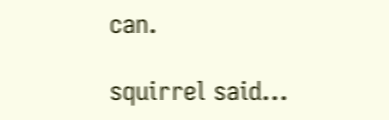can.

squirrel said...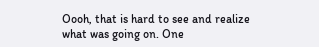Oooh, that is hard to see and realize what was going on. One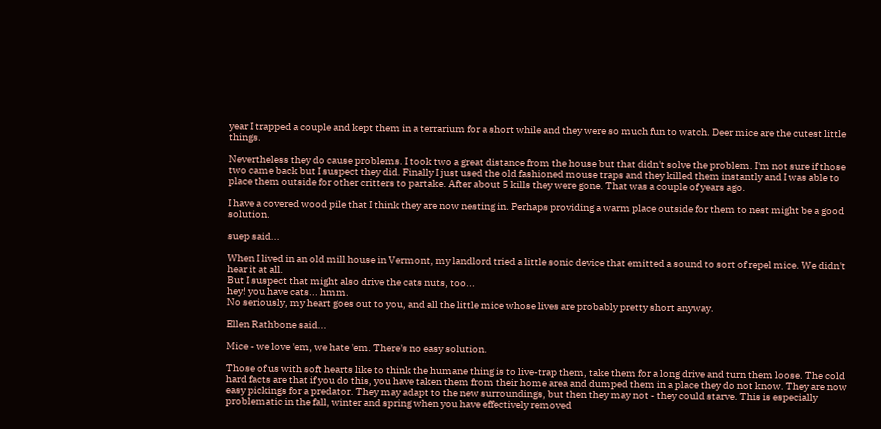year I trapped a couple and kept them in a terrarium for a short while and they were so much fun to watch. Deer mice are the cutest little things.

Nevertheless they do cause problems. I took two a great distance from the house but that didn't solve the problem. I'm not sure if those two came back but I suspect they did. Finally I just used the old fashioned mouse traps and they killed them instantly and I was able to place them outside for other critters to partake. After about 5 kills they were gone. That was a couple of years ago.

I have a covered wood pile that I think they are now nesting in. Perhaps providing a warm place outside for them to nest might be a good solution.

suep said...

When I lived in an old mill house in Vermont, my landlord tried a little sonic device that emitted a sound to sort of repel mice. We didn't hear it at all.
But I suspect that might also drive the cats nuts, too...
hey! you have cats... hmm.
No seriously, my heart goes out to you, and all the little mice whose lives are probably pretty short anyway.

Ellen Rathbone said...

Mice - we love 'em, we hate 'em. There's no easy solution.

Those of us with soft hearts like to think the humane thing is to live-trap them, take them for a long drive and turn them loose. The cold hard facts are that if you do this, you have taken them from their home area and dumped them in a place they do not know. They are now easy pickings for a predator. They may adapt to the new surroundings, but then they may not - they could starve. This is especially problematic in the fall, winter and spring when you have effectively removed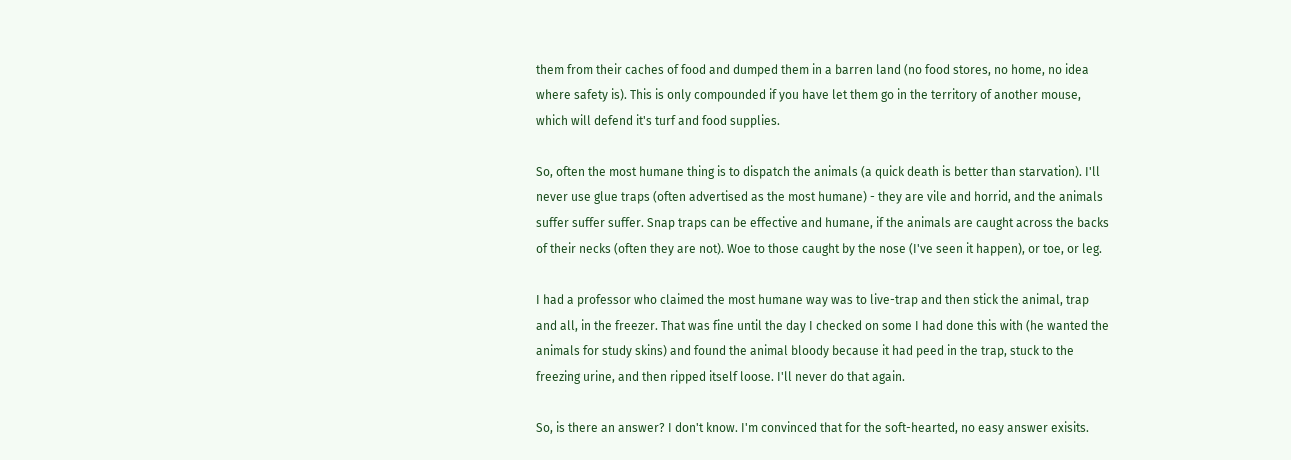them from their caches of food and dumped them in a barren land (no food stores, no home, no idea where safety is). This is only compounded if you have let them go in the territory of another mouse, which will defend it's turf and food supplies.

So, often the most humane thing is to dispatch the animals (a quick death is better than starvation). I'll never use glue traps (often advertised as the most humane) - they are vile and horrid, and the animals suffer suffer suffer. Snap traps can be effective and humane, if the animals are caught across the backs of their necks (often they are not). Woe to those caught by the nose (I've seen it happen), or toe, or leg.

I had a professor who claimed the most humane way was to live-trap and then stick the animal, trap and all, in the freezer. That was fine until the day I checked on some I had done this with (he wanted the animals for study skins) and found the animal bloody because it had peed in the trap, stuck to the freezing urine, and then ripped itself loose. I'll never do that again.

So, is there an answer? I don't know. I'm convinced that for the soft-hearted, no easy answer exisits.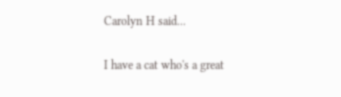Carolyn H said...

I have a cat who's a great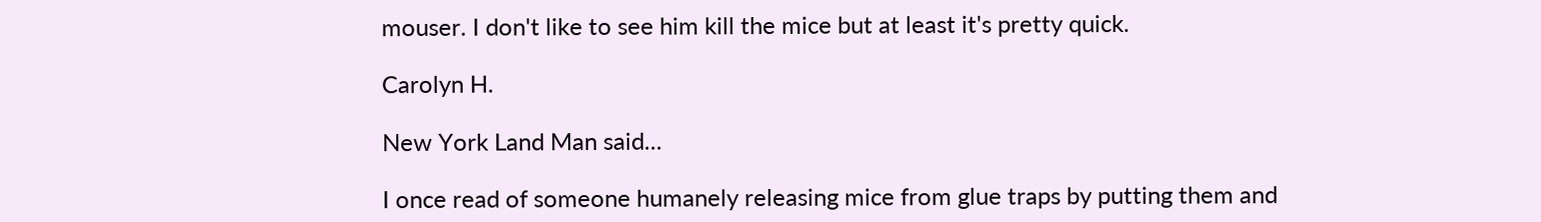mouser. I don't like to see him kill the mice but at least it's pretty quick.

Carolyn H.

New York Land Man said...

I once read of someone humanely releasing mice from glue traps by putting them and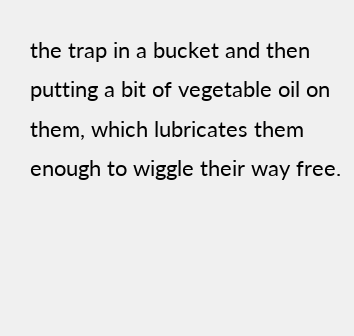the trap in a bucket and then putting a bit of vegetable oil on them, which lubricates them enough to wiggle their way free.